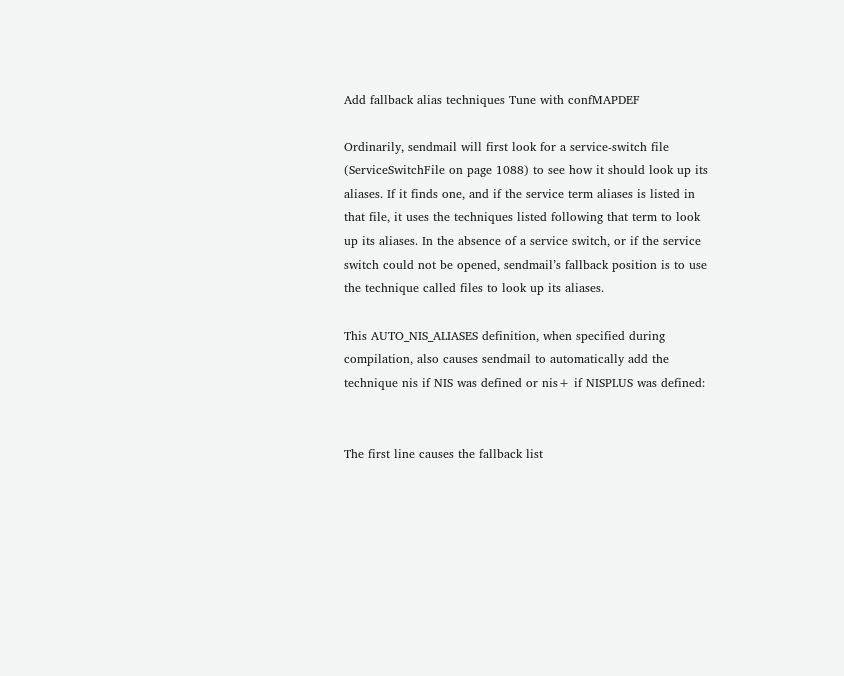Add fallback alias techniques Tune with confMAPDEF

Ordinarily, sendmail will first look for a service-switch file (ServiceSwitchFile on page 1088) to see how it should look up its aliases. If it finds one, and if the service term aliases is listed in that file, it uses the techniques listed following that term to look up its aliases. In the absence of a service switch, or if the service switch could not be opened, sendmail’s fallback position is to use the technique called files to look up its aliases.

This AUTO_NIS_ALIASES definition, when specified during compilation, also causes sendmail to automatically add the technique nis if NIS was defined or nis+ if NISPLUS was defined:


The first line causes the fallback list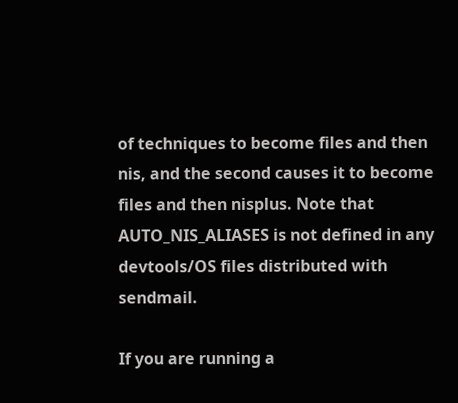of techniques to become files and then nis, and the second causes it to become files and then nisplus. Note that AUTO_NIS_ALIASES is not defined in any devtools/OS files distributed with sendmail.

If you are running a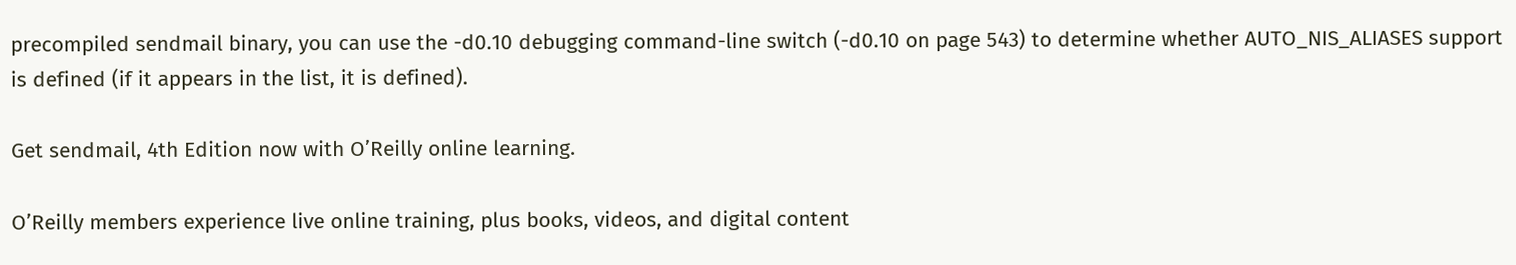precompiled sendmail binary, you can use the -d0.10 debugging command-line switch (-d0.10 on page 543) to determine whether AUTO_NIS_ALIASES support is defined (if it appears in the list, it is defined).

Get sendmail, 4th Edition now with O’Reilly online learning.

O’Reilly members experience live online training, plus books, videos, and digital content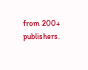from 200+ publishers.